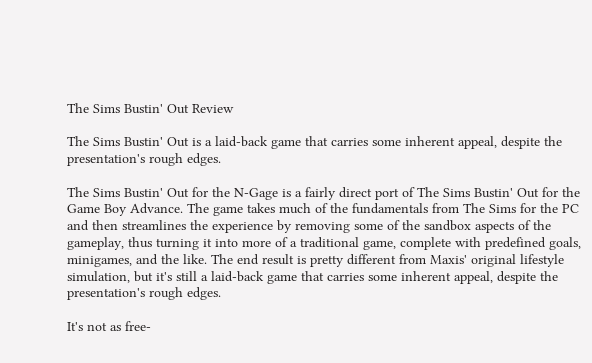The Sims Bustin' Out Review

The Sims Bustin' Out is a laid-back game that carries some inherent appeal, despite the presentation's rough edges.

The Sims Bustin' Out for the N-Gage is a fairly direct port of The Sims Bustin' Out for the Game Boy Advance. The game takes much of the fundamentals from The Sims for the PC and then streamlines the experience by removing some of the sandbox aspects of the gameplay, thus turning it into more of a traditional game, complete with predefined goals, minigames, and the like. The end result is pretty different from Maxis' original lifestyle simulation, but it's still a laid-back game that carries some inherent appeal, despite the presentation's rough edges.

It's not as free-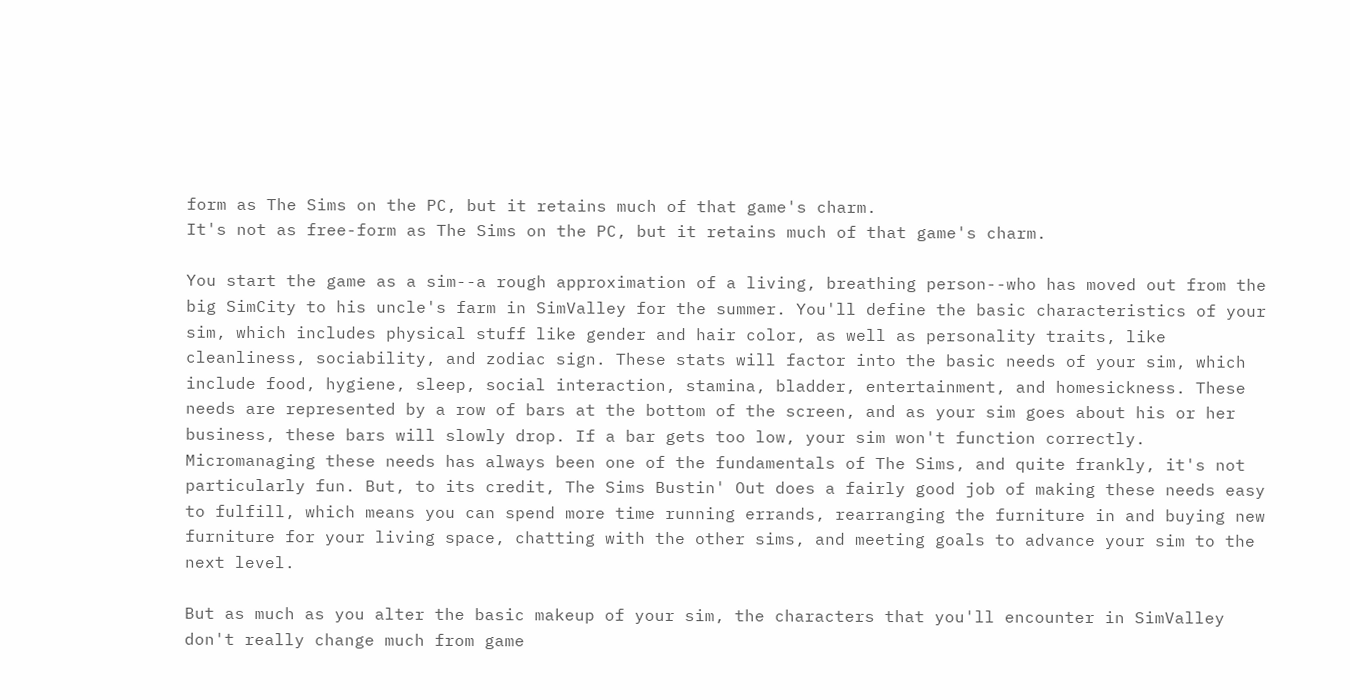form as The Sims on the PC, but it retains much of that game's charm.
It's not as free-form as The Sims on the PC, but it retains much of that game's charm.

You start the game as a sim--a rough approximation of a living, breathing person--who has moved out from the big SimCity to his uncle's farm in SimValley for the summer. You'll define the basic characteristics of your sim, which includes physical stuff like gender and hair color, as well as personality traits, like cleanliness, sociability, and zodiac sign. These stats will factor into the basic needs of your sim, which include food, hygiene, sleep, social interaction, stamina, bladder, entertainment, and homesickness. These needs are represented by a row of bars at the bottom of the screen, and as your sim goes about his or her business, these bars will slowly drop. If a bar gets too low, your sim won't function correctly. Micromanaging these needs has always been one of the fundamentals of The Sims, and quite frankly, it's not particularly fun. But, to its credit, The Sims Bustin' Out does a fairly good job of making these needs easy to fulfill, which means you can spend more time running errands, rearranging the furniture in and buying new furniture for your living space, chatting with the other sims, and meeting goals to advance your sim to the next level.

But as much as you alter the basic makeup of your sim, the characters that you'll encounter in SimValley don't really change much from game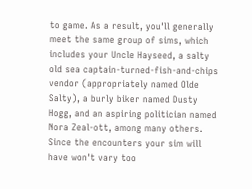to game. As a result, you'll generally meet the same group of sims, which includes your Uncle Hayseed, a salty old sea captain-turned-fish-and-chips vendor (appropriately named Olde Salty), a burly biker named Dusty Hogg, and an aspiring politician named Nora Zeal-ott, among many others. Since the encounters your sim will have won't vary too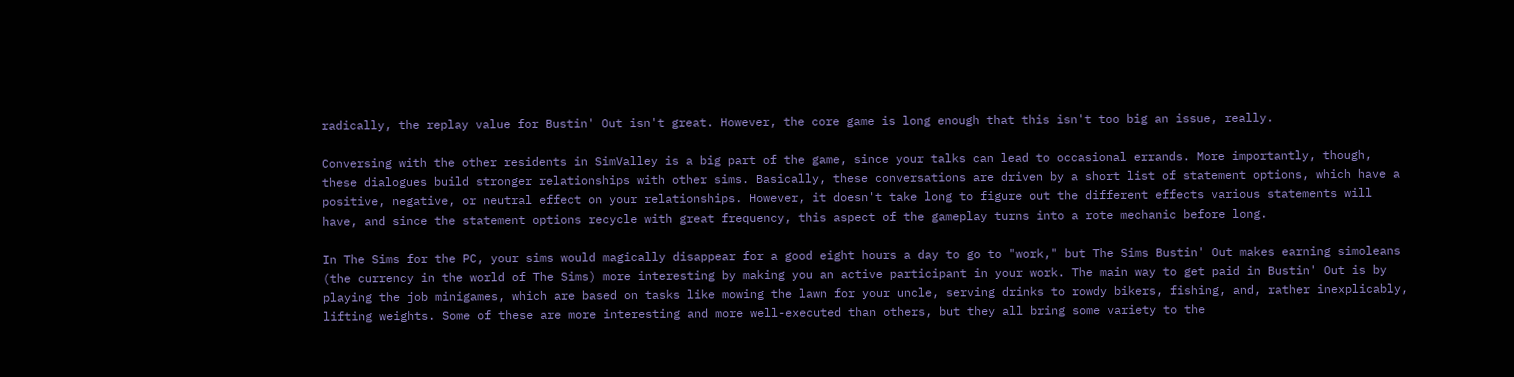radically, the replay value for Bustin' Out isn't great. However, the core game is long enough that this isn't too big an issue, really.

Conversing with the other residents in SimValley is a big part of the game, since your talks can lead to occasional errands. More importantly, though, these dialogues build stronger relationships with other sims. Basically, these conversations are driven by a short list of statement options, which have a positive, negative, or neutral effect on your relationships. However, it doesn't take long to figure out the different effects various statements will have, and since the statement options recycle with great frequency, this aspect of the gameplay turns into a rote mechanic before long.

In The Sims for the PC, your sims would magically disappear for a good eight hours a day to go to "work," but The Sims Bustin' Out makes earning simoleans (the currency in the world of The Sims) more interesting by making you an active participant in your work. The main way to get paid in Bustin' Out is by playing the job minigames, which are based on tasks like mowing the lawn for your uncle, serving drinks to rowdy bikers, fishing, and, rather inexplicably, lifting weights. Some of these are more interesting and more well-executed than others, but they all bring some variety to the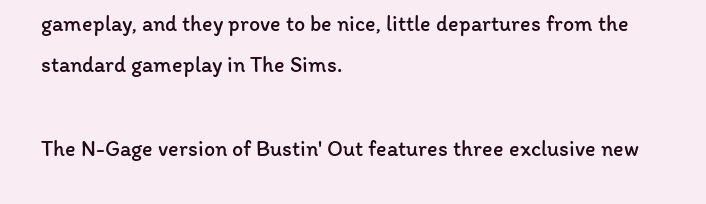gameplay, and they prove to be nice, little departures from the standard gameplay in The Sims.

The N-Gage version of Bustin' Out features three exclusive new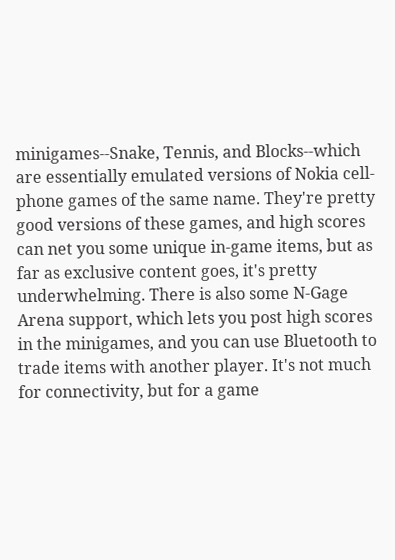minigames--Snake, Tennis, and Blocks--which are essentially emulated versions of Nokia cell-phone games of the same name. They're pretty good versions of these games, and high scores can net you some unique in-game items, but as far as exclusive content goes, it's pretty underwhelming. There is also some N-Gage Arena support, which lets you post high scores in the minigames, and you can use Bluetooth to trade items with another player. It's not much for connectivity, but for a game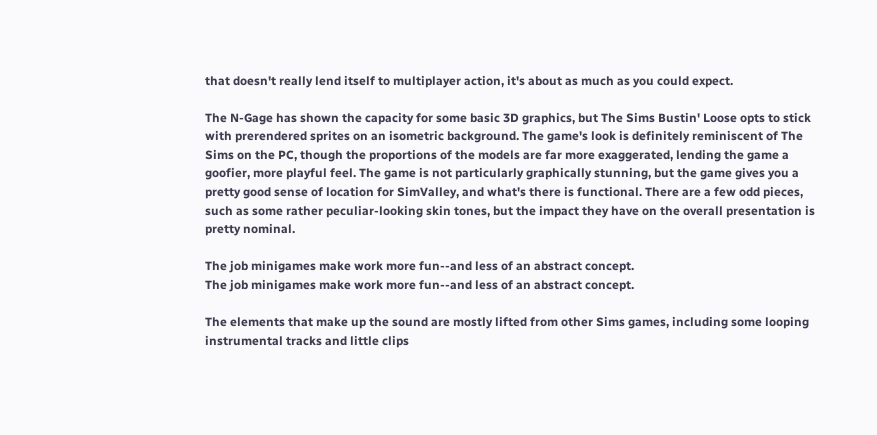that doesn't really lend itself to multiplayer action, it's about as much as you could expect.

The N-Gage has shown the capacity for some basic 3D graphics, but The Sims Bustin' Loose opts to stick with prerendered sprites on an isometric background. The game's look is definitely reminiscent of The Sims on the PC, though the proportions of the models are far more exaggerated, lending the game a goofier, more playful feel. The game is not particularly graphically stunning, but the game gives you a pretty good sense of location for SimValley, and what's there is functional. There are a few odd pieces, such as some rather peculiar-looking skin tones, but the impact they have on the overall presentation is pretty nominal.

The job minigames make work more fun--and less of an abstract concept.
The job minigames make work more fun--and less of an abstract concept.

The elements that make up the sound are mostly lifted from other Sims games, including some looping instrumental tracks and little clips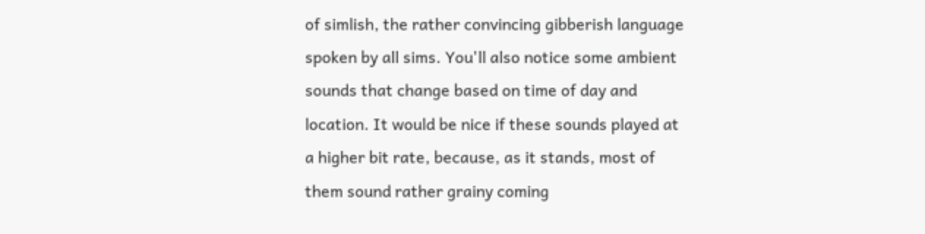of simlish, the rather convincing gibberish language spoken by all sims. You'll also notice some ambient sounds that change based on time of day and location. It would be nice if these sounds played at a higher bit rate, because, as it stands, most of them sound rather grainy coming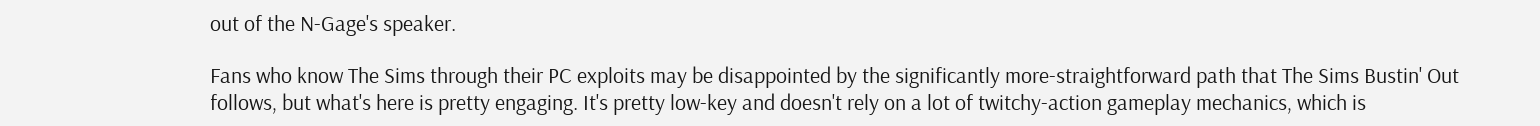out of the N-Gage's speaker.

Fans who know The Sims through their PC exploits may be disappointed by the significantly more-straightforward path that The Sims Bustin' Out follows, but what's here is pretty engaging. It's pretty low-key and doesn't rely on a lot of twitchy-action gameplay mechanics, which is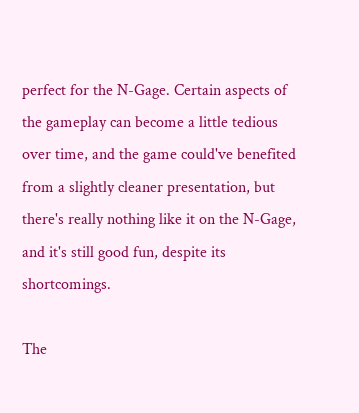perfect for the N-Gage. Certain aspects of the gameplay can become a little tedious over time, and the game could've benefited from a slightly cleaner presentation, but there's really nothing like it on the N-Gage, and it's still good fun, despite its shortcomings.

The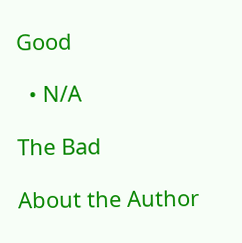Good

  • N/A

The Bad

About the Author